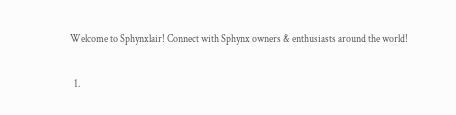Welcome to Sphynxlair! Connect with Sphynx owners & enthusiasts around the world!


  1.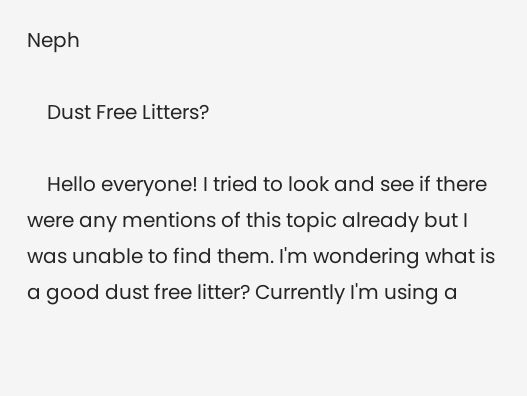Neph

    Dust Free Litters?

    Hello everyone! I tried to look and see if there were any mentions of this topic already but I was unable to find them. I'm wondering what is a good dust free litter? Currently I'm using a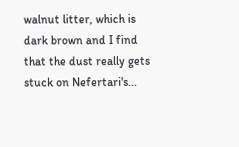walnut litter, which is dark brown and I find that the dust really gets stuck on Nefertari's...